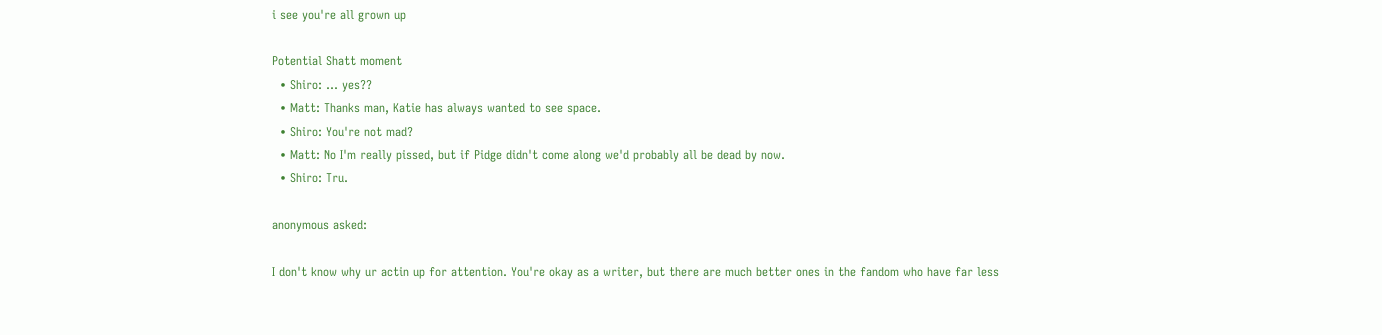i see you're all grown up

Potential Shatt moment
  • Shiro: ... yes??
  • Matt: Thanks man, Katie has always wanted to see space.
  • Shiro: You're not mad?
  • Matt: No I'm really pissed, but if Pidge didn't come along we'd probably all be dead by now.
  • Shiro: Tru.

anonymous asked:

I don't know why ur actin up for attention. You're okay as a writer, but there are much better ones in the fandom who have far less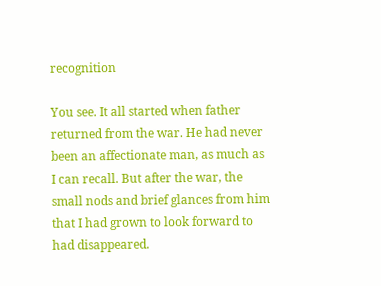recognition

You see. It all started when father returned from the war. He had never been an affectionate man, as much as I can recall. But after the war, the small nods and brief glances from him that I had grown to look forward to had disappeared.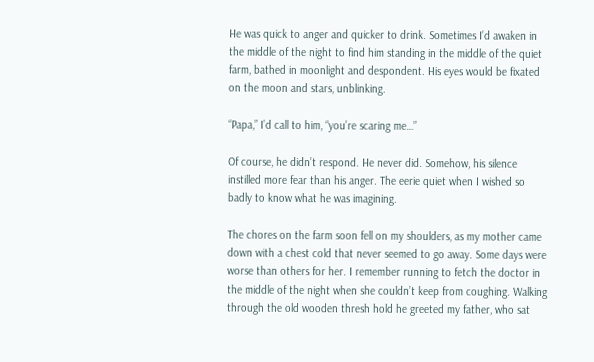He was quick to anger and quicker to drink. Sometimes I’d awaken in the middle of the night to find him standing in the middle of the quiet farm, bathed in moonlight and despondent. His eyes would be fixated on the moon and stars, unblinking.

“Papa,” I’d call to him, “you’re scaring me…”

Of course, he didn’t respond. He never did. Somehow, his silence instilled more fear than his anger. The eerie quiet when I wished so badly to know what he was imagining.

The chores on the farm soon fell on my shoulders, as my mother came down with a chest cold that never seemed to go away. Some days were worse than others for her. I remember running to fetch the doctor in the middle of the night when she couldn’t keep from coughing. Walking through the old wooden thresh hold he greeted my father, who sat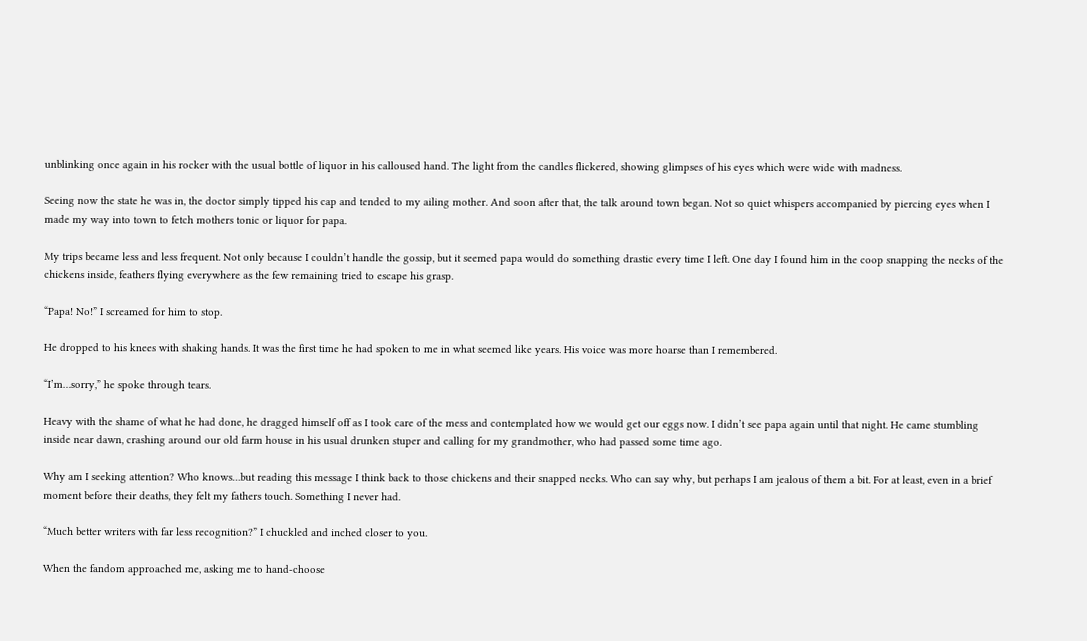unblinking once again in his rocker with the usual bottle of liquor in his calloused hand. The light from the candles flickered, showing glimpses of his eyes which were wide with madness.

Seeing now the state he was in, the doctor simply tipped his cap and tended to my ailing mother. And soon after that, the talk around town began. Not so quiet whispers accompanied by piercing eyes when I made my way into town to fetch mothers tonic or liquor for papa.

My trips became less and less frequent. Not only because I couldn’t handle the gossip, but it seemed papa would do something drastic every time I left. One day I found him in the coop snapping the necks of the chickens inside, feathers flying everywhere as the few remaining tried to escape his grasp.

“Papa! No!” I screamed for him to stop.

He dropped to his knees with shaking hands. It was the first time he had spoken to me in what seemed like years. His voice was more hoarse than I remembered.

“I’m…sorry,” he spoke through tears.

Heavy with the shame of what he had done, he dragged himself off as I took care of the mess and contemplated how we would get our eggs now. I didn’t see papa again until that night. He came stumbling inside near dawn, crashing around our old farm house in his usual drunken stuper and calling for my grandmother, who had passed some time ago.

Why am I seeking attention? Who knows…but reading this message I think back to those chickens and their snapped necks. Who can say why, but perhaps I am jealous of them a bit. For at least, even in a brief moment before their deaths, they felt my fathers touch. Something I never had.

“Much better writers with far less recognition?” I chuckled and inched closer to you.

When the fandom approached me, asking me to hand-choose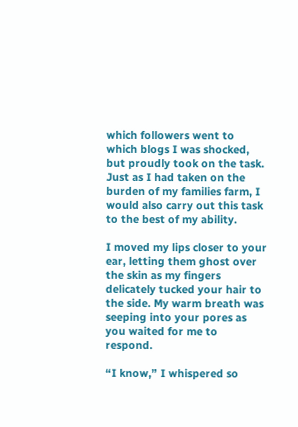which followers went to which blogs I was shocked, but proudly took on the task. Just as I had taken on the burden of my families farm, I would also carry out this task to the best of my ability.

I moved my lips closer to your ear, letting them ghost over the skin as my fingers delicately tucked your hair to the side. My warm breath was seeping into your pores as you waited for me to respond.

“I know,” I whispered so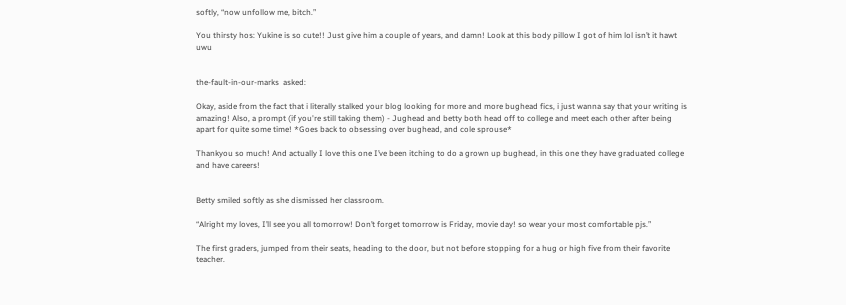softly, “now unfollow me, bitch.”

You thirsty hos: Yukine is so cute!! Just give him a couple of years, and damn! Look at this body pillow I got of him lol isn’t it hawt uwu


the-fault-in-our-marks  asked:

Okay, aside from the fact that i literally stalked your blog looking for more and more bughead fics, i just wanna say that your writing is amazing! Also, a prompt (if you're still taking them) - Jughead and betty both head off to college and meet each other after being apart for quite some time! *Goes back to obsessing over bughead, and cole sprouse*

Thankyou so much! And actually I love this one I’ve been itching to do a grown up bughead, in this one they have graduated college and have careers!


Betty smiled softly as she dismissed her classroom.

“Alright my loves, I’ll see you all tomorrow! Don’t forget tomorrow is Friday, movie day! so wear your most comfortable pjs.”

The first graders, jumped from their seats, heading to the door, but not before stopping for a hug or high five from their favorite teacher.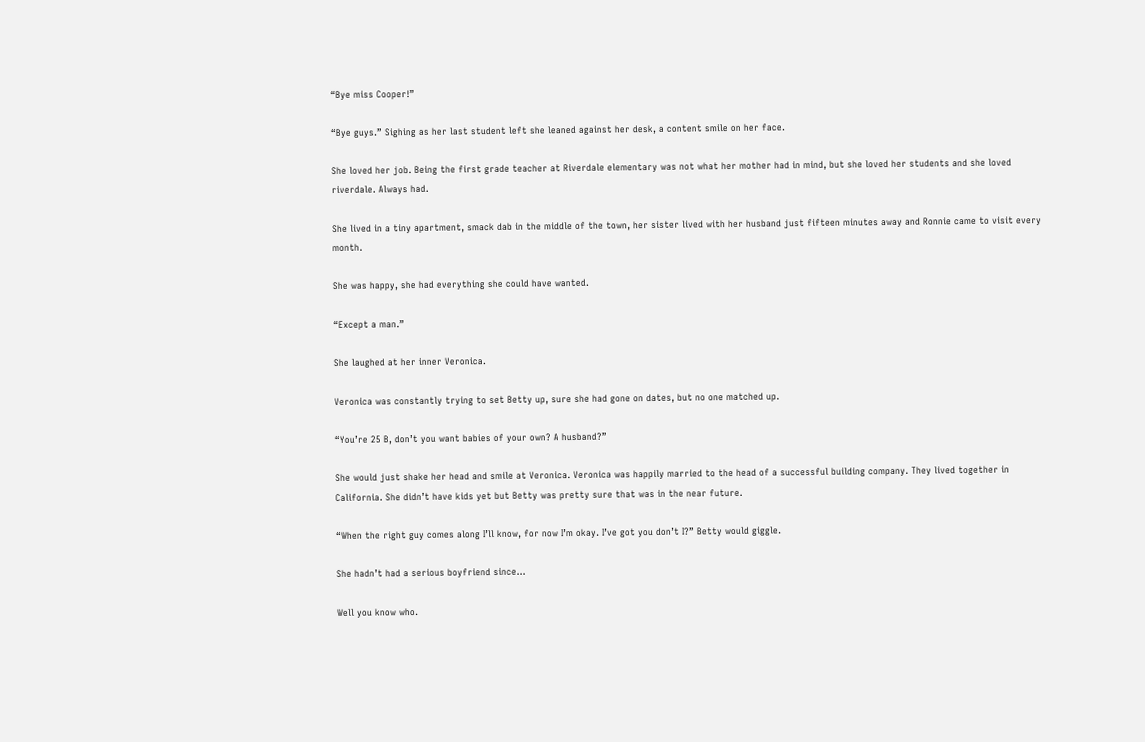“Bye miss Cooper!”

“Bye guys.” Sighing as her last student left she leaned against her desk, a content smile on her face.

She loved her job. Being the first grade teacher at Riverdale elementary was not what her mother had in mind, but she loved her students and she loved riverdale. Always had.

She lived in a tiny apartment, smack dab in the middle of the town, her sister lived with her husband just fifteen minutes away and Ronnie came to visit every month.

She was happy, she had everything she could have wanted.

“Except a man.”

She laughed at her inner Veronica.

Veronica was constantly trying to set Betty up, sure she had gone on dates, but no one matched up.

“You’re 25 B, don’t you want babies of your own? A husband?”

She would just shake her head and smile at Veronica. Veronica was happily married to the head of a successful building company. They lived together in California. She didn’t have kids yet but Betty was pretty sure that was in the near future.

“When the right guy comes along I’ll know, for now I’m okay. I’ve got you don’t I?” Betty would giggle.

She hadn’t had a serious boyfriend since…

Well you know who.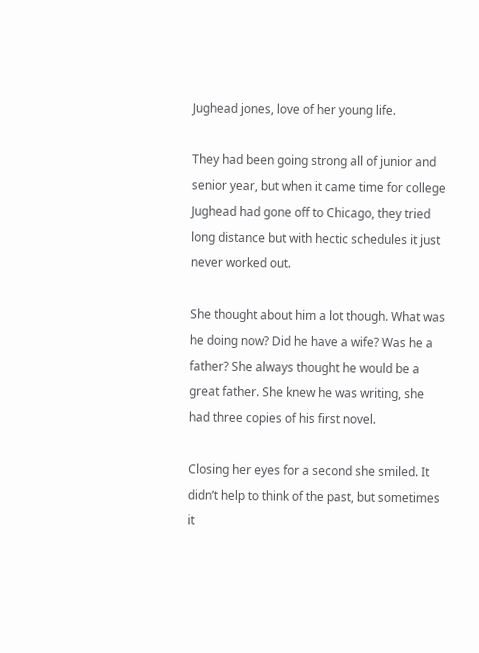Jughead jones, love of her young life.

They had been going strong all of junior and senior year, but when it came time for college Jughead had gone off to Chicago, they tried long distance but with hectic schedules it just never worked out.

She thought about him a lot though. What was he doing now? Did he have a wife? Was he a father? She always thought he would be a great father. She knew he was writing, she had three copies of his first novel.

Closing her eyes for a second she smiled. It didn’t help to think of the past, but sometimes it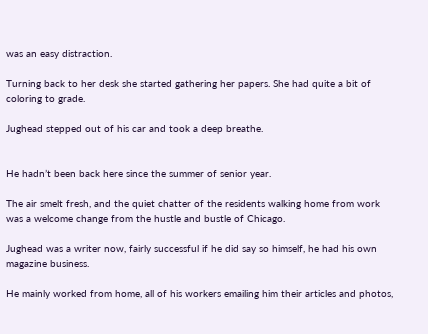was an easy distraction.

Turning back to her desk she started gathering her papers. She had quite a bit of coloring to grade.

Jughead stepped out of his car and took a deep breathe.


He hadn’t been back here since the summer of senior year.

The air smelt fresh, and the quiet chatter of the residents walking home from work was a welcome change from the hustle and bustle of Chicago.

Jughead was a writer now, fairly successful if he did say so himself, he had his own magazine business.

He mainly worked from home, all of his workers emailing him their articles and photos,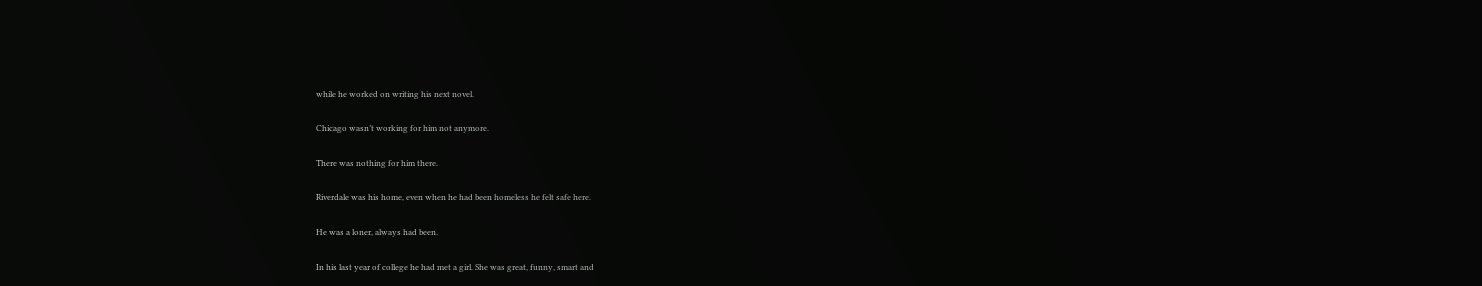while he worked on writing his next novel.

Chicago wasn’t working for him not anymore.

There was nothing for him there.

Riverdale was his home, even when he had been homeless he felt safe here.

He was a loner, always had been.

In his last year of college he had met a girl. She was great, funny, smart and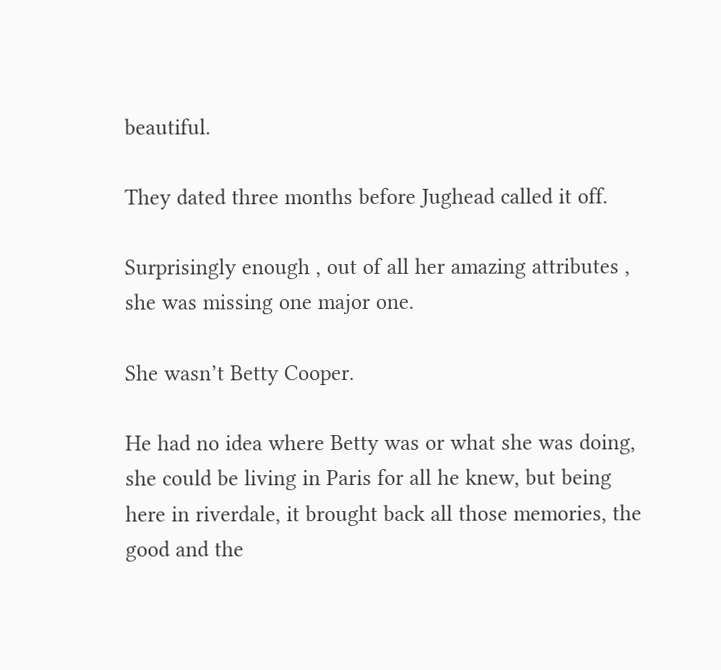beautiful.

They dated three months before Jughead called it off.

Surprisingly enough , out of all her amazing attributes , she was missing one major one.

She wasn’t Betty Cooper.

He had no idea where Betty was or what she was doing, she could be living in Paris for all he knew, but being here in riverdale, it brought back all those memories, the good and the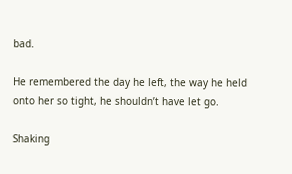bad.

He remembered the day he left, the way he held onto her so tight, he shouldn’t have let go.

Shaking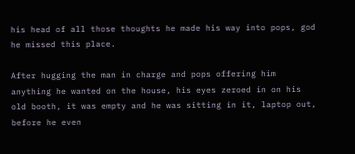his head of all those thoughts he made his way into pops, god he missed this place.

After hugging the man in charge and pops offering him anything he wanted on the house, his eyes zeroed in on his old booth, it was empty and he was sitting in it, laptop out, before he even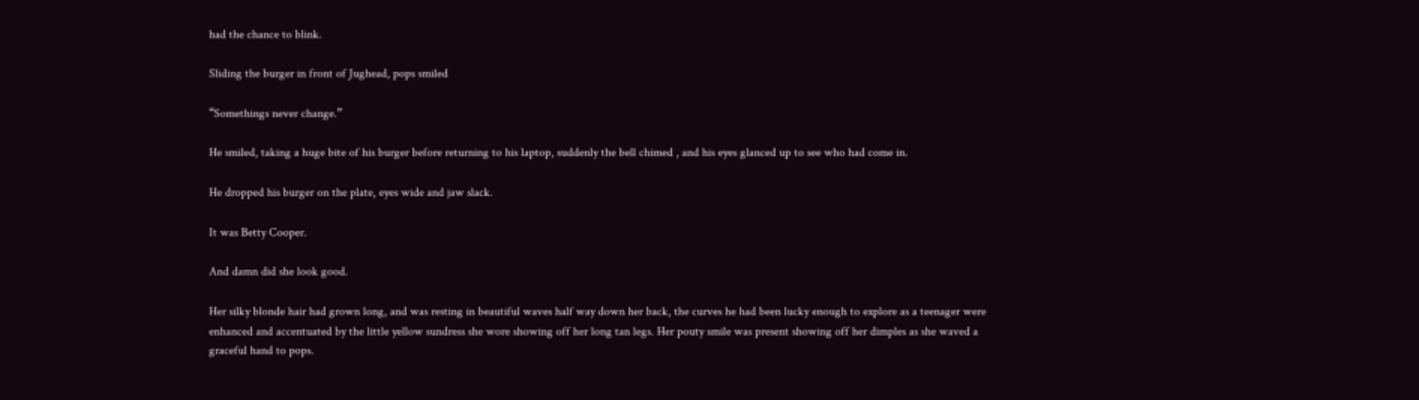had the chance to blink.

Sliding the burger in front of Jughead, pops smiled

“Somethings never change.”

He smiled, taking a huge bite of his burger before returning to his laptop, suddenly the bell chimed , and his eyes glanced up to see who had come in.

He dropped his burger on the plate, eyes wide and jaw slack.

It was Betty Cooper.

And damn did she look good.

Her silky blonde hair had grown long, and was resting in beautiful waves half way down her back, the curves he had been lucky enough to explore as a teenager were enhanced and accentuated by the little yellow sundress she wore showing off her long tan legs. Her pouty smile was present showing off her dimples as she waved a graceful hand to pops.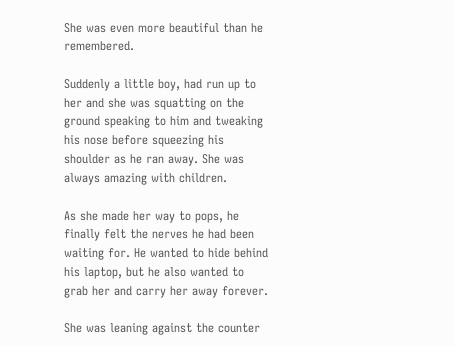She was even more beautiful than he remembered.

Suddenly a little boy, had run up to her and she was squatting on the ground speaking to him and tweaking his nose before squeezing his shoulder as he ran away. She was always amazing with children.

As she made her way to pops, he finally felt the nerves he had been waiting for. He wanted to hide behind his laptop, but he also wanted to grab her and carry her away forever.

She was leaning against the counter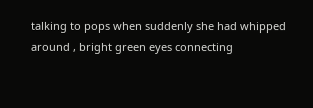talking to pops when suddenly she had whipped around , bright green eyes connecting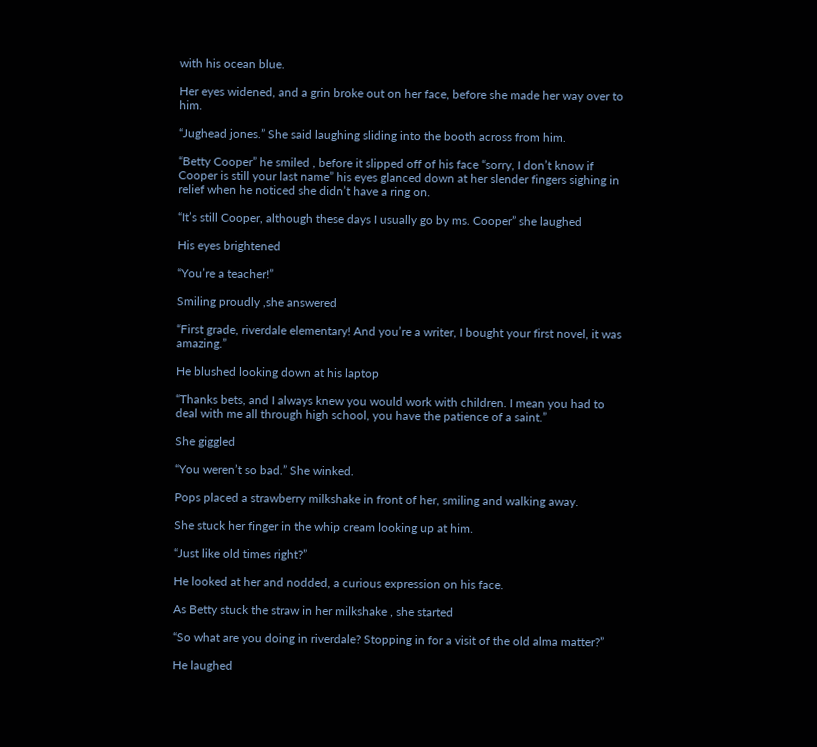with his ocean blue.

Her eyes widened, and a grin broke out on her face, before she made her way over to him.

“Jughead jones.” She said laughing sliding into the booth across from him.

“Betty Cooper” he smiled , before it slipped off of his face “sorry, I don’t know if Cooper is still your last name” his eyes glanced down at her slender fingers sighing in relief when he noticed she didn’t have a ring on.

“It’s still Cooper, although these days I usually go by ms. Cooper” she laughed

His eyes brightened

“You’re a teacher!”

Smiling proudly ,she answered

“First grade, riverdale elementary! And you’re a writer, I bought your first novel, it was amazing.”

He blushed looking down at his laptop

“Thanks bets, and I always knew you would work with children. I mean you had to deal with me all through high school, you have the patience of a saint.”

She giggled

“You weren’t so bad.” She winked.

Pops placed a strawberry milkshake in front of her, smiling and walking away.

She stuck her finger in the whip cream looking up at him.

“Just like old times right?”

He looked at her and nodded, a curious expression on his face.

As Betty stuck the straw in her milkshake , she started

“So what are you doing in riverdale? Stopping in for a visit of the old alma matter?”

He laughed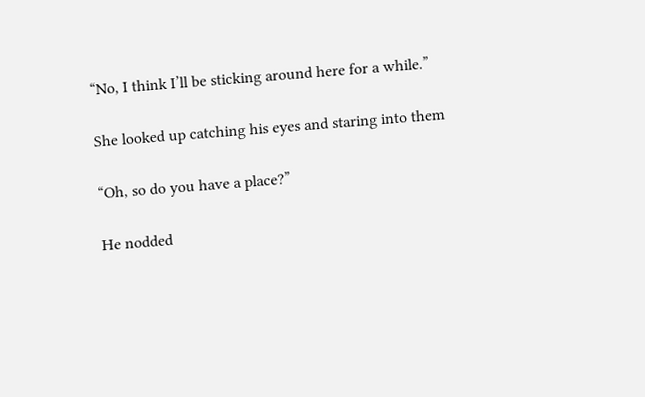“No, I think I’ll be sticking around here for a while.”

She looked up catching his eyes and staring into them

“Oh, so do you have a place?”

He nodded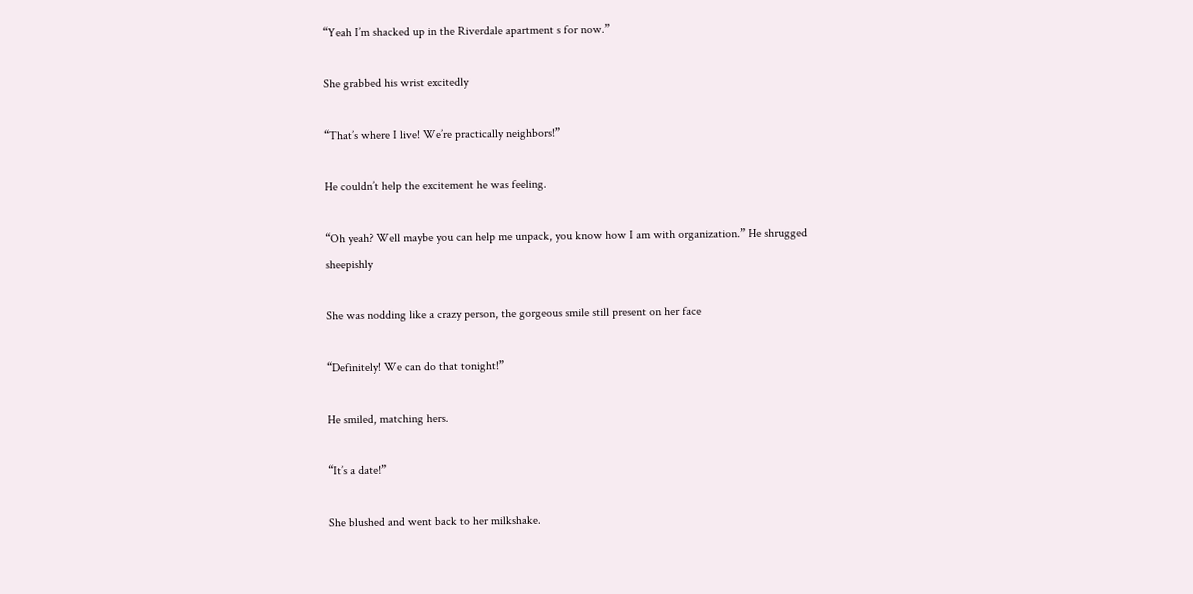“Yeah I’m shacked up in the Riverdale apartment s for now.”

She grabbed his wrist excitedly

“That’s where I live! We’re practically neighbors!”

He couldn’t help the excitement he was feeling.

“Oh yeah? Well maybe you can help me unpack, you know how I am with organization.” He shrugged sheepishly

She was nodding like a crazy person, the gorgeous smile still present on her face

“Definitely! We can do that tonight!”

He smiled, matching hers.

“It’s a date!”

She blushed and went back to her milkshake.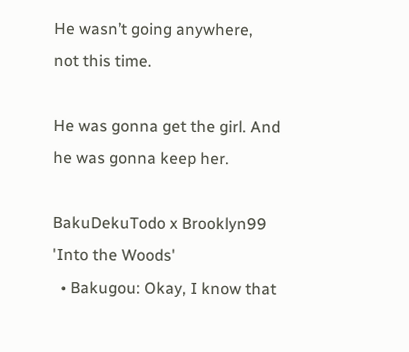He wasn’t going anywhere, not this time.

He was gonna get the girl. And he was gonna keep her.

BakuDekuTodo x Brooklyn99 'Into the Woods'
  • Bakugou: Okay, I know that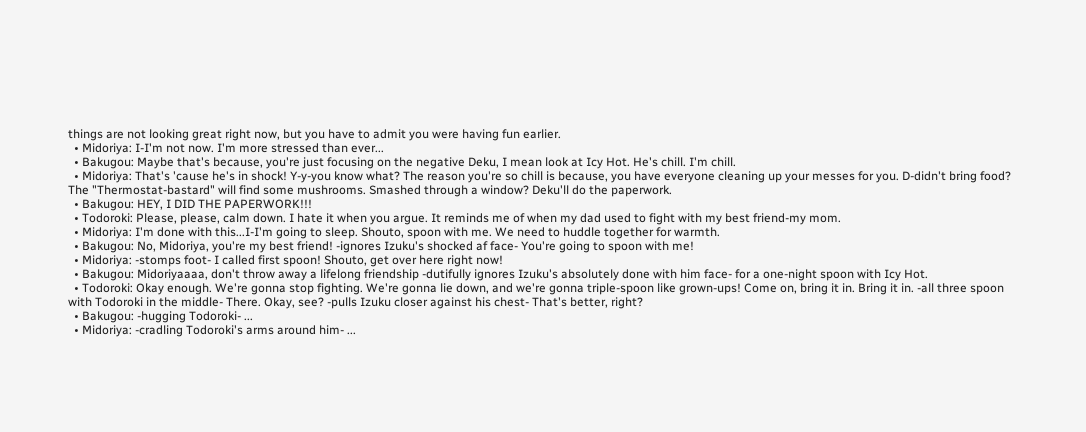things are not looking great right now, but you have to admit you were having fun earlier.
  • Midoriya: I-I'm not now. I'm more stressed than ever...
  • Bakugou: Maybe that's because, you're just focusing on the negative Deku, I mean look at Icy Hot. He's chill. I'm chill.
  • Midoriya: That's 'cause he's in shock! Y-y-you know what? The reason you're so chill is because, you have everyone cleaning up your messes for you. D-didn't bring food? The "Thermostat-bastard" will find some mushrooms. Smashed through a window? Deku'll do the paperwork.
  • Bakugou: HEY, I DID THE PAPERWORK!!!
  • Todoroki: Please, please, calm down. I hate it when you argue. It reminds me of when my dad used to fight with my best friend-my mom.
  • Midoriya: I'm done with this...I-I'm going to sleep. Shouto, spoon with me. We need to huddle together for warmth.
  • Bakugou: No, Midoriya, you're my best friend! -ignores Izuku's shocked af face- You're going to spoon with me!
  • Midoriya: -stomps foot- I called first spoon! Shouto, get over here right now!
  • Bakugou: Midoriyaaaa, don't throw away a lifelong friendship -dutifully ignores Izuku's absolutely done with him face- for a one-night spoon with Icy Hot.
  • Todoroki: Okay enough. We're gonna stop fighting. We're gonna lie down, and we're gonna triple-spoon like grown-ups! Come on, bring it in. Bring it in. -all three spoon with Todoroki in the middle- There. Okay, see? -pulls Izuku closer against his chest- That's better, right?
  • Bakugou: -hugging Todoroki- ...
  • Midoriya: -cradling Todoroki's arms around him- ...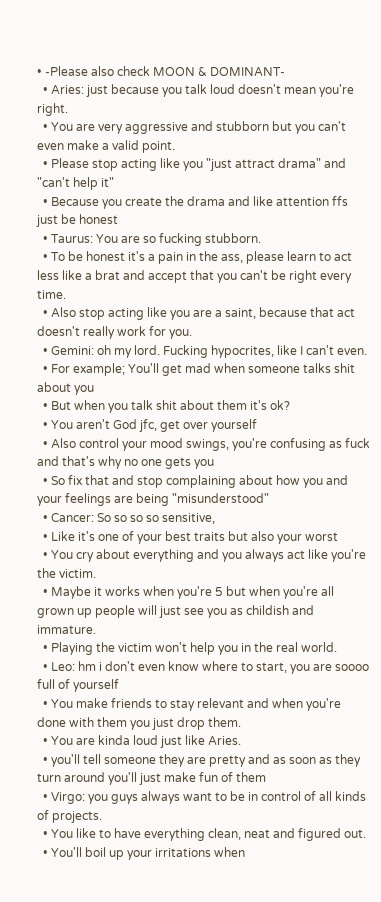• -Please also check MOON & DOMINANT-
  • Aries: just because you talk loud doesn't mean you're right.
  • You are very aggressive and stubborn but you can't even make a valid point.
  • Please stop acting like you "just attract drama" and "can't help it"
  • Because you create the drama and like attention ffs just be honest
  • Taurus: You are so fucking stubborn.
  • To be honest it's a pain in the ass, please learn to act less like a brat and accept that you can't be right every time.
  • Also stop acting like you are a saint, because that act doesn't really work for you.
  • Gemini: oh my lord. Fucking hypocrites, like I can't even.
  • For example; You'll get mad when someone talks shit about you
  • But when you talk shit about them it's ok?
  • You aren't God jfc, get over yourself
  • Also control your mood swings, you're confusing as fuck and that's why no one gets you
  • So fix that and stop complaining about how you and your feelings are being "misunderstood"
  • Cancer: So so so so sensitive,
  • Like it's one of your best traits but also your worst
  • You cry about everything and you always act like you're the victim.
  • Maybe it works when you're 5 but when you're all grown up people will just see you as childish and immature.
  • Playing the victim won't help you in the real world.
  • Leo: hm i don't even know where to start, you are soooo full of yourself
  • You make friends to stay relevant and when you're done with them you just drop them.
  • You are kinda loud just like Aries.
  • you'll tell someone they are pretty and as soon as they turn around you'll just make fun of them
  • Virgo: you guys always want to be in control of all kinds of projects.
  • You like to have everything clean, neat and figured out.
  • You'll boil up your irritations when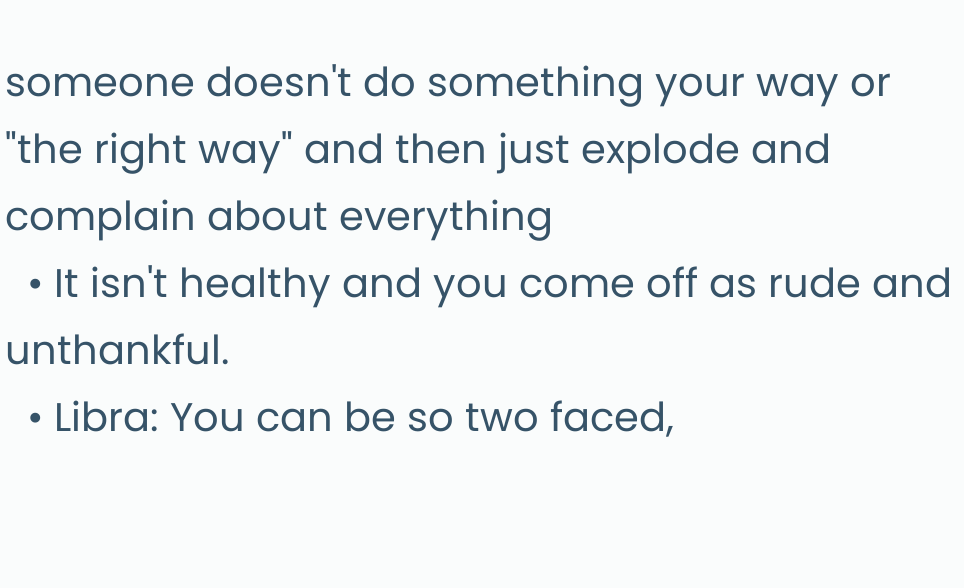someone doesn't do something your way or "the right way" and then just explode and complain about everything
  • It isn't healthy and you come off as rude and unthankful.
  • Libra: You can be so two faced,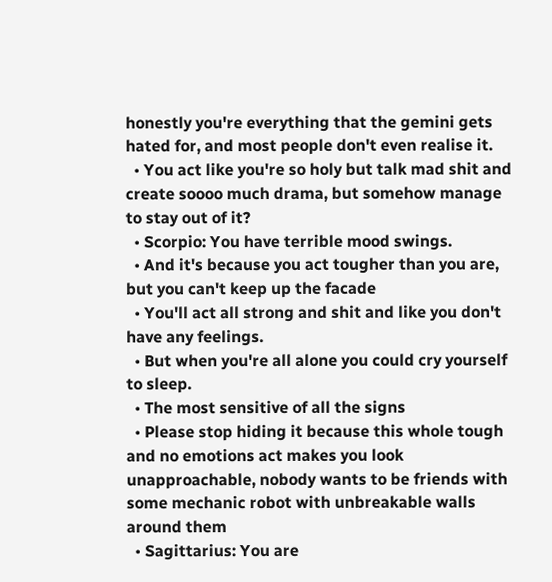honestly you're everything that the gemini gets hated for, and most people don't even realise it.
  • You act like you're so holy but talk mad shit and create soooo much drama, but somehow manage to stay out of it?
  • Scorpio: You have terrible mood swings.
  • And it's because you act tougher than you are, but you can't keep up the facade
  • You'll act all strong and shit and like you don't have any feelings.
  • But when you're all alone you could cry yourself to sleep.
  • The most sensitive of all the signs
  • Please stop hiding it because this whole tough and no emotions act makes you look unapproachable, nobody wants to be friends with some mechanic robot with unbreakable walls around them
  • Sagittarius: You are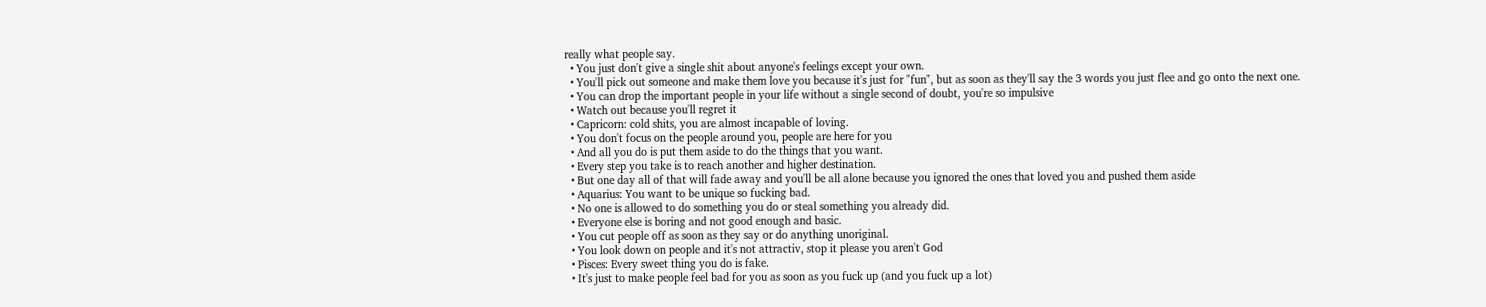really what people say.
  • You just don't give a single shit about anyone's feelings except your own.
  • You'll pick out someone and make them love you because it's just for "fun", but as soon as they'll say the 3 words you just flee and go onto the next one.
  • You can drop the important people in your life without a single second of doubt, you're so impulsive
  • Watch out because you'll regret it
  • Capricorn: cold shits, you are almost incapable of loving.
  • You don't focus on the people around you, people are here for you
  • And all you do is put them aside to do the things that you want.
  • Every step you take is to reach another and higher destination.
  • But one day all of that will fade away and you'll be all alone because you ignored the ones that loved you and pushed them aside
  • Aquarius: You want to be unique so fucking bad.
  • No one is allowed to do something you do or steal something you already did.
  • Everyone else is boring and not good enough and basic.
  • You cut people off as soon as they say or do anything unoriginal.
  • You look down on people and it's not attractiv, stop it please you aren't God
  • Pisces: Every sweet thing you do is fake.
  • It's just to make people feel bad for you as soon as you fuck up (and you fuck up a lot)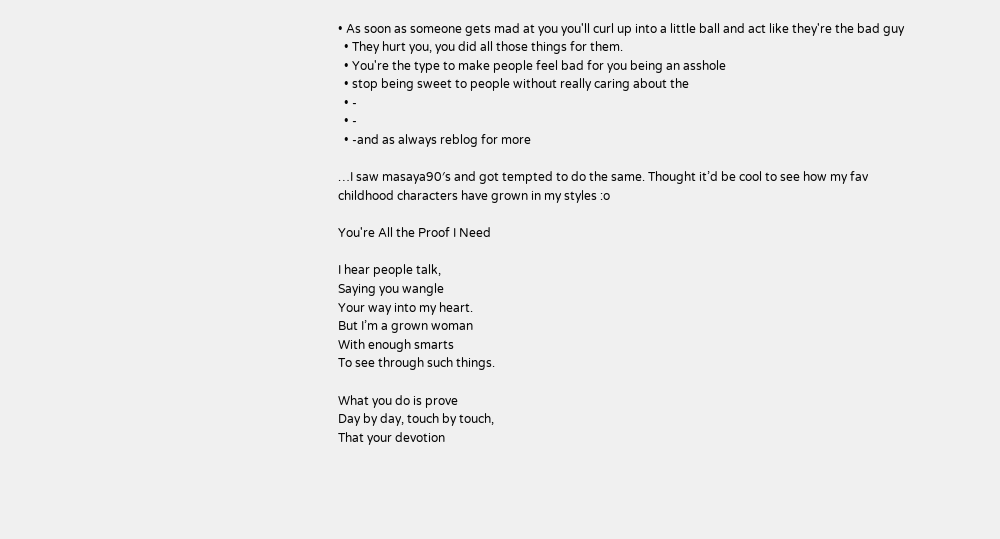• As soon as someone gets mad at you you'll curl up into a little ball and act like they're the bad guy
  • They hurt you, you did all those things for them.
  • You're the type to make people feel bad for you being an asshole
  • stop being sweet to people without really caring about the
  • -
  • -
  • -and as always reblog for more

…I saw masaya90′s and got tempted to do the same. Thought it’d be cool to see how my fav childhood characters have grown in my styles :o

You're All the Proof I Need

I hear people talk,
Saying you wangle
Your way into my heart.
But I’m a grown woman
With enough smarts
To see through such things.

What you do is prove
Day by day, touch by touch,
That your devotion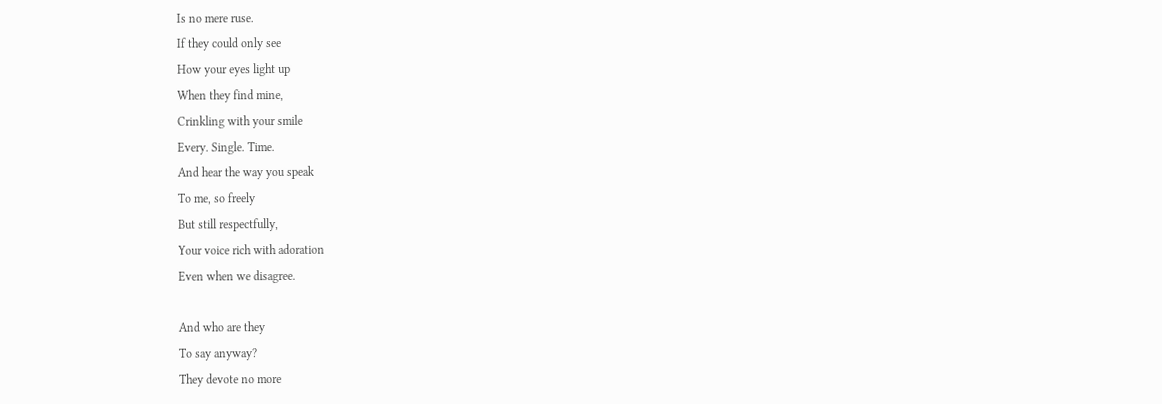Is no mere ruse.
If they could only see
How your eyes light up
When they find mine,
Crinkling with your smile
Every. Single. Time.
And hear the way you speak
To me, so freely
But still respectfully,
Your voice rich with adoration
Even when we disagree.

And who are they
To say anyway?
They devote no more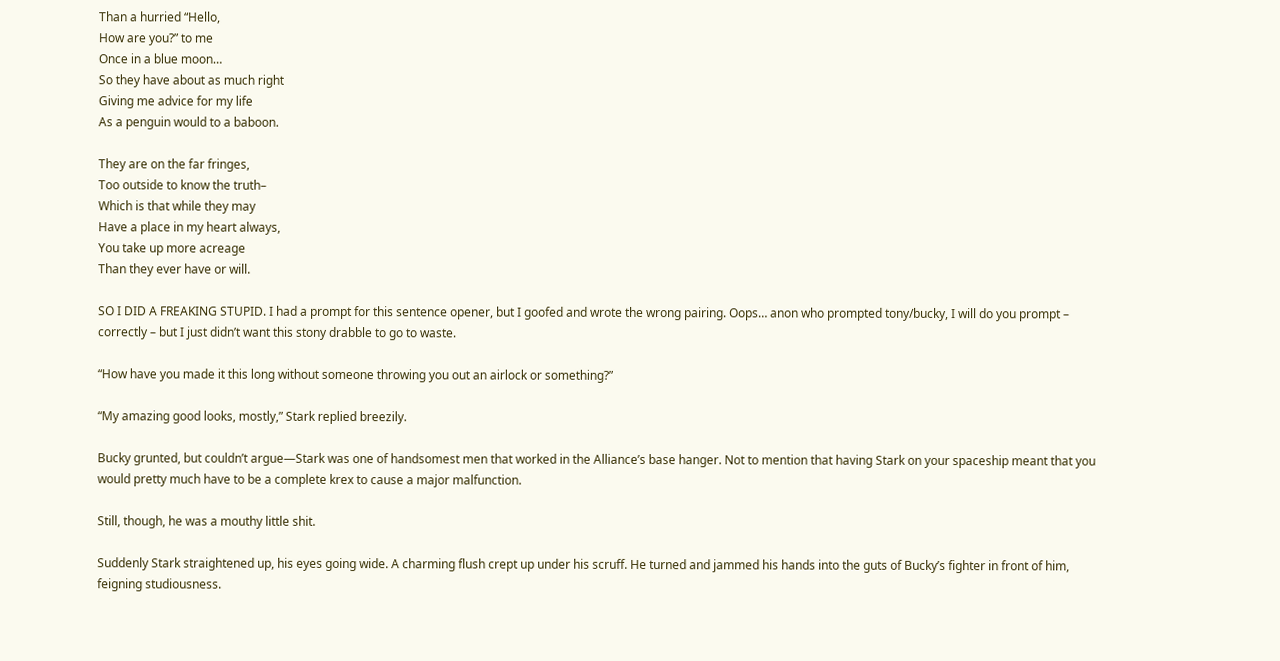Than a hurried “Hello,
How are you?” to me
Once in a blue moon…
So they have about as much right
Giving me advice for my life
As a penguin would to a baboon.

They are on the far fringes,
Too outside to know the truth–
Which is that while they may
Have a place in my heart always,
You take up more acreage
Than they ever have or will.

SO I DID A FREAKING STUPID. I had a prompt for this sentence opener, but I goofed and wrote the wrong pairing. Oops… anon who prompted tony/bucky, I will do you prompt – correctly – but I just didn’t want this stony drabble to go to waste.

“How have you made it this long without someone throwing you out an airlock or something?”

“My amazing good looks, mostly,” Stark replied breezily.

Bucky grunted, but couldn’t argue—Stark was one of handsomest men that worked in the Alliance’s base hanger. Not to mention that having Stark on your spaceship meant that you would pretty much have to be a complete krex to cause a major malfunction.

Still, though, he was a mouthy little shit.

Suddenly Stark straightened up, his eyes going wide. A charming flush crept up under his scruff. He turned and jammed his hands into the guts of Bucky’s fighter in front of him, feigning studiousness.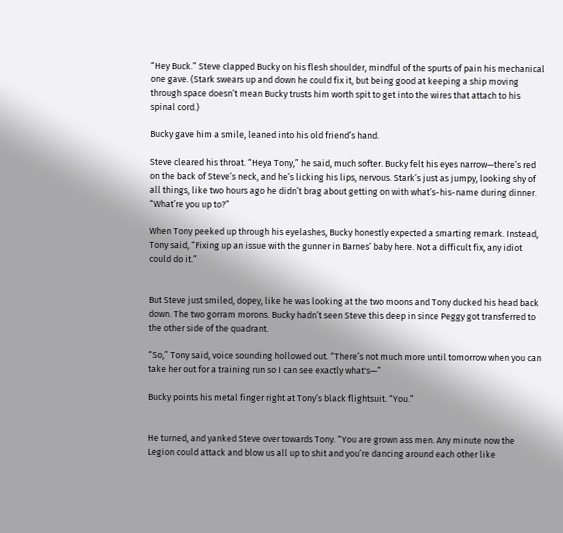“Hey Buck.” Steve clapped Bucky on his flesh shoulder, mindful of the spurts of pain his mechanical one gave. (Stark swears up and down he could fix it, but being good at keeping a ship moving through space doesn’t mean Bucky trusts him worth spit to get into the wires that attach to his spinal cord.)

Bucky gave him a smile, leaned into his old friend’s hand.

Steve cleared his throat. “Heya Tony,” he said, much softer. Bucky felt his eyes narrow—there’s red on the back of Steve’s neck, and he’s licking his lips, nervous. Stark’s just as jumpy, looking shy of all things, like two hours ago he didn’t brag about getting on with what’s-his-name during dinner. “What’re you up to?”

When Tony peeked up through his eyelashes, Bucky honestly expected a smarting remark. Instead, Tony said, “Fixing up an issue with the gunner in Barnes’ baby here. Not a difficult fix, any idiot could do it.”


But Steve just smiled, dopey, like he was looking at the two moons and Tony ducked his head back down. The two gorram morons. Bucky hadn’t seen Steve this deep in since Peggy got transferred to the other side of the quadrant.

“So,” Tony said, voice sounding hollowed out. “There’s not much more until tomorrow when you can take her out for a training run so I can see exactly what's—”

Bucky points his metal finger right at Tony’s black flightsuit. “You.”


He turned, and yanked Steve over towards Tony. “You are grown ass men. Any minute now the Legion could attack and blow us all up to shit and you’re dancing around each other like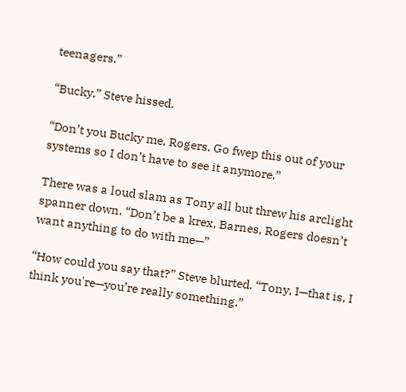teenagers.”

“Bucky,” Steve hissed.

“Don’t you Bucky me, Rogers. Go fwep this out of your systems so I don’t have to see it anymore.”

There was a loud slam as Tony all but threw his arclight spanner down. “Don’t be a krex, Barnes, Rogers doesn’t want anything to do with me—”

“How could you say that?” Steve blurted. “Tony, I—that is, I think you're—you’re really something.”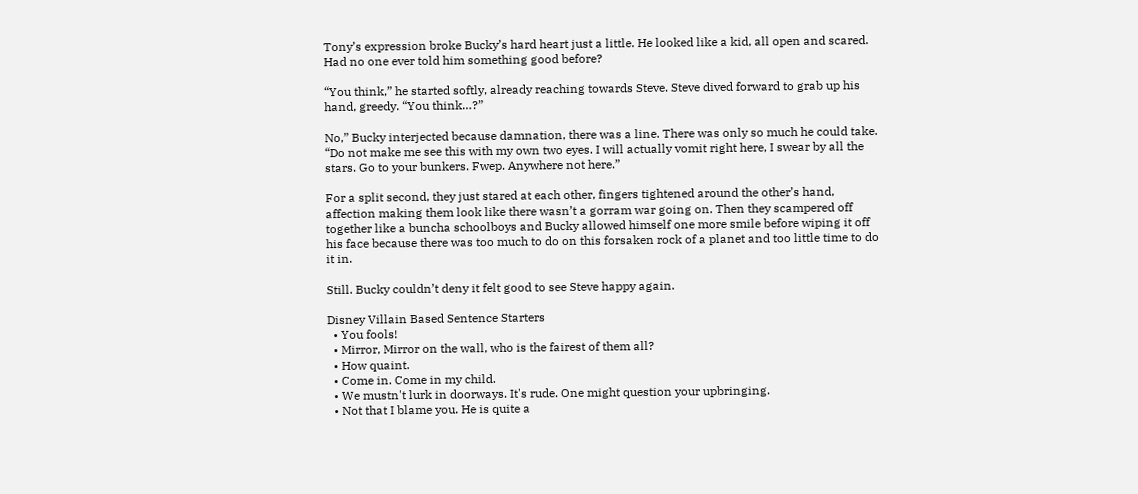Tony’s expression broke Bucky’s hard heart just a little. He looked like a kid, all open and scared. Had no one ever told him something good before?

“You think,” he started softly, already reaching towards Steve. Steve dived forward to grab up his hand, greedy. “You think…?”

No,” Bucky interjected because damnation, there was a line. There was only so much he could take. “Do not make me see this with my own two eyes. I will actually vomit right here, I swear by all the stars. Go to your bunkers. Fwep. Anywhere not here.”

For a split second, they just stared at each other, fingers tightened around the other’s hand, affection making them look like there wasn’t a gorram war going on. Then they scampered off together like a buncha schoolboys and Bucky allowed himself one more smile before wiping it off his face because there was too much to do on this forsaken rock of a planet and too little time to do it in.

Still. Bucky couldn’t deny it felt good to see Steve happy again.

Disney Villain Based Sentence Starters
  • You fools!
  • Mirror, Mirror on the wall, who is the fairest of them all?
  • How quaint.
  • Come in. Come in my child.
  • We mustn't lurk in doorways. It's rude. One might question your upbringing.
  • Not that I blame you. He is quite a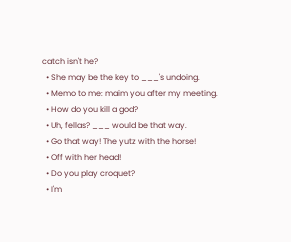catch isn't he?
  • She may be the key to ___'s undoing.
  • Memo to me: maim you after my meeting.
  • How do you kill a god?
  • Uh, fellas? ___ would be that way.
  • Go that way! The yutz with the horse!
  • Off with her head!
  • Do you play croquet?
  • I'm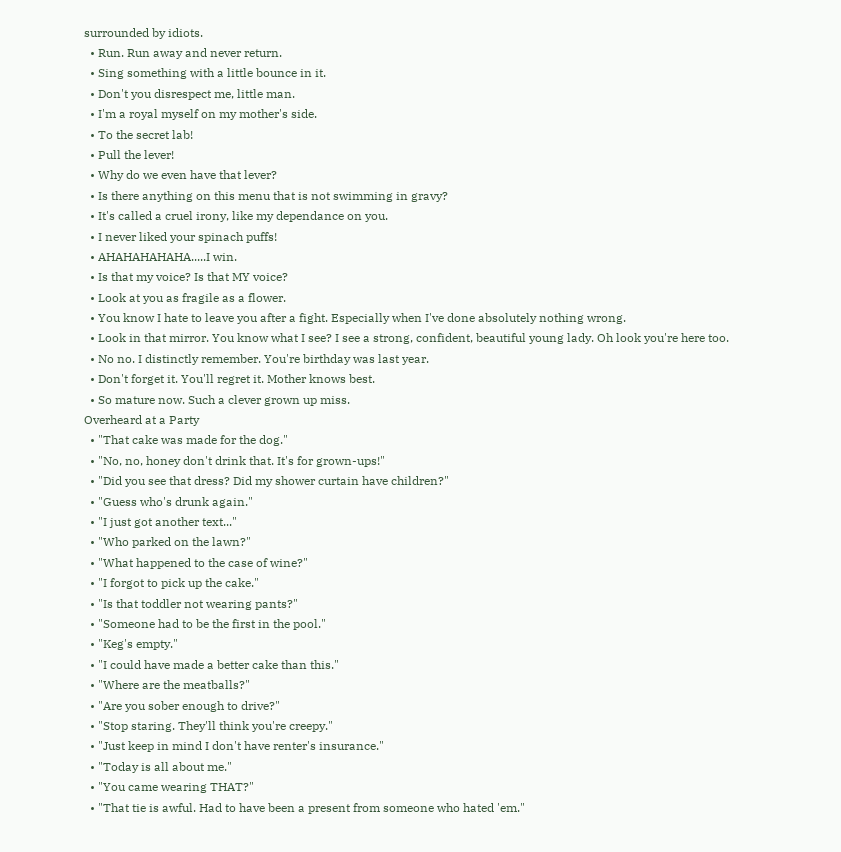surrounded by idiots.
  • Run. Run away and never return.
  • Sing something with a little bounce in it.
  • Don't you disrespect me, little man.
  • I'm a royal myself on my mother's side.
  • To the secret lab!
  • Pull the lever!
  • Why do we even have that lever?
  • Is there anything on this menu that is not swimming in gravy?
  • It's called a cruel irony, like my dependance on you.
  • I never liked your spinach puffs!
  • AHAHAHAHAHA.....I win.
  • Is that my voice? Is that MY voice?
  • Look at you as fragile as a flower.
  • You know I hate to leave you after a fight. Especially when I've done absolutely nothing wrong.
  • Look in that mirror. You know what I see? I see a strong, confident, beautiful young lady. Oh look you're here too.
  • No no. I distinctly remember. You're birthday was last year.
  • Don't forget it. You'll regret it. Mother knows best.
  • So mature now. Such a clever grown up miss.
Overheard at a Party
  • "That cake was made for the dog."
  • "No, no, honey don't drink that. It's for grown-ups!"
  • "Did you see that dress? Did my shower curtain have children?"
  • "Guess who's drunk again."
  • "I just got another text..."
  • "Who parked on the lawn?"
  • "What happened to the case of wine?"
  • "I forgot to pick up the cake."
  • "Is that toddler not wearing pants?"
  • "Someone had to be the first in the pool."
  • "Keg's empty."
  • "I could have made a better cake than this."
  • "Where are the meatballs?"
  • "Are you sober enough to drive?"
  • "Stop staring. They'll think you're creepy."
  • "Just keep in mind I don't have renter's insurance."
  • "Today is all about me."
  • "You came wearing THAT?"
  • "That tie is awful. Had to have been a present from someone who hated 'em."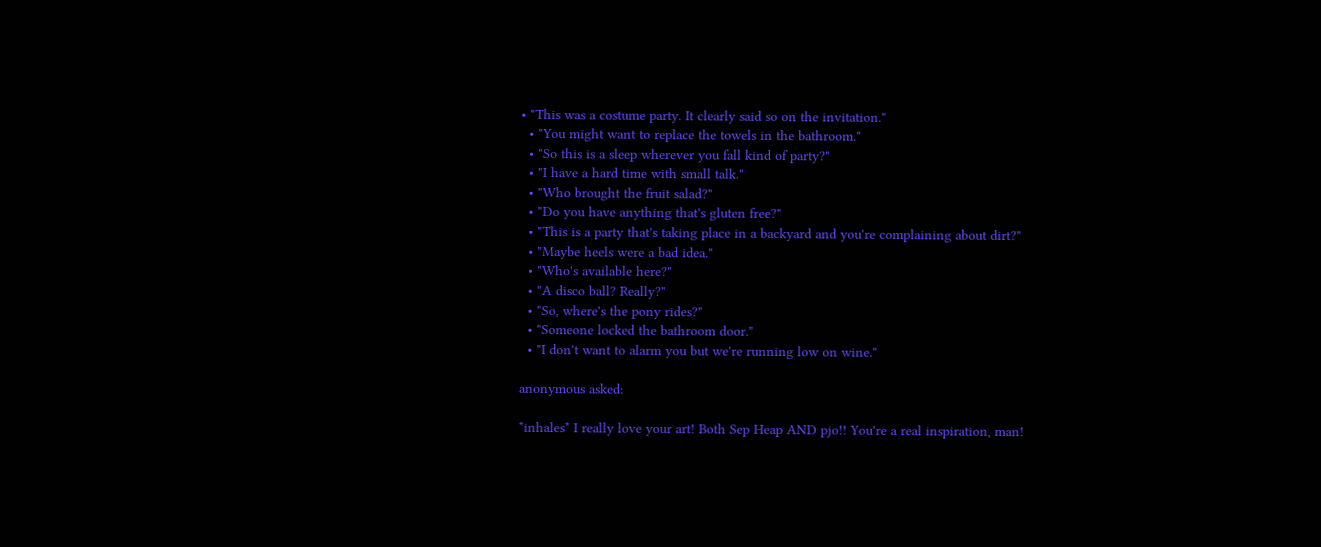• "This was a costume party. It clearly said so on the invitation."
  • "You might want to replace the towels in the bathroom."
  • "So this is a sleep wherever you fall kind of party?"
  • "I have a hard time with small talk."
  • "Who brought the fruit salad?"
  • "Do you have anything that's gluten free?"
  • "This is a party that's taking place in a backyard and you're complaining about dirt?"
  • "Maybe heels were a bad idea."
  • "Who's available here?"
  • "A disco ball? Really?"
  • "So, where's the pony rides?"
  • "Someone locked the bathroom door."
  • "I don't want to alarm you but we're running low on wine."

anonymous asked:

*inhales* I really love your art! Both Sep Heap AND pjo!! You're a real inspiration, man!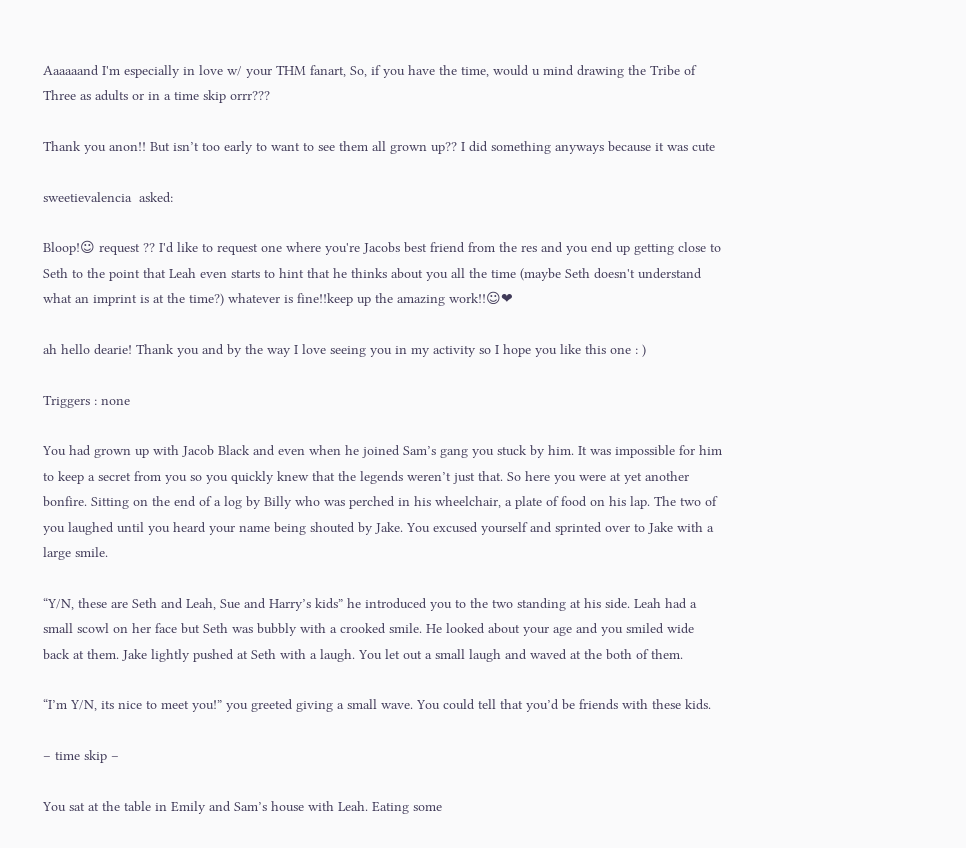Aaaaaand I'm especially in love w/ your THM fanart, So, if you have the time, would u mind drawing the Tribe of Three as adults or in a time skip orrr???

Thank you anon!! But isn’t too early to want to see them all grown up?? I did something anyways because it was cute

sweetievalencia  asked:

Bloop!☺ request ?? I'd like to request one where you're Jacobs best friend from the res and you end up getting close to Seth to the point that Leah even starts to hint that he thinks about you all the time (maybe Seth doesn't understand what an imprint is at the time?) whatever is fine!!keep up the amazing work!!☺❤

ah hello dearie! Thank you and by the way I love seeing you in my activity so I hope you like this one : )

Triggers : none

You had grown up with Jacob Black and even when he joined Sam’s gang you stuck by him. It was impossible for him to keep a secret from you so you quickly knew that the legends weren’t just that. So here you were at yet another bonfire. Sitting on the end of a log by Billy who was perched in his wheelchair, a plate of food on his lap. The two of you laughed until you heard your name being shouted by Jake. You excused yourself and sprinted over to Jake with a large smile.

“Y/N, these are Seth and Leah, Sue and Harry’s kids” he introduced you to the two standing at his side. Leah had a small scowl on her face but Seth was bubbly with a crooked smile. He looked about your age and you smiled wide back at them. Jake lightly pushed at Seth with a laugh. You let out a small laugh and waved at the both of them.

“I’m Y/N, its nice to meet you!” you greeted giving a small wave. You could tell that you’d be friends with these kids.

– time skip –

You sat at the table in Emily and Sam’s house with Leah. Eating some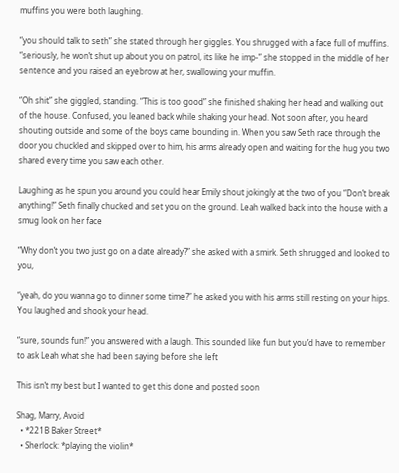muffins you were both laughing.

“you should talk to seth” she stated through her giggles. You shrugged with a face full of muffins. “seriously, he won’t shut up about you on patrol, its like he imp-” she stopped in the middle of her sentence and you raised an eyebrow at her, swallowing your muffin.

“Oh shit” she giggled, standing. “This is too good” she finished shaking her head and walking out of the house. Confused, you leaned back while shaking your head. Not soon after, you heard shouting outside and some of the boys came bounding in. When you saw Seth race through the door you chuckled and skipped over to him, his arms already open and waiting for the hug you two shared every time you saw each other.

Laughing as he spun you around you could hear Emily shout jokingly at the two of you “Don’t break anything!” Seth finally chucked and set you on the ground. Leah walked back into the house with a smug look on her face

“Why don’t you two just go on a date already?” she asked with a smirk. Seth shrugged and looked to you,

“yeah, do you wanna go to dinner some time?” he asked you with his arms still resting on your hips. You laughed and shook your head.

“sure, sounds fun!” you answered with a laugh. This sounded like fun but you’d have to remember to ask Leah what she had been saying before she left

This isn’t my best but I wanted to get this done and posted soon

Shag, Marry, Avoid
  • *221B Baker Street*
  • Sherlock: *playing the violin*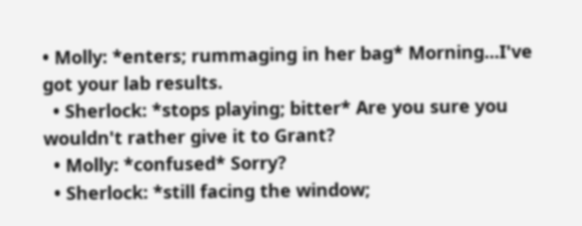• Molly: *enters; rummaging in her bag* Morning...I've got your lab results.
  • Sherlock: *stops playing; bitter* Are you sure you wouldn't rather give it to Grant?
  • Molly: *confused* Sorry?
  • Sherlock: *still facing the window;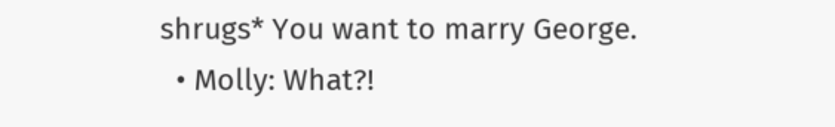shrugs* You want to marry George.
  • Molly: What?!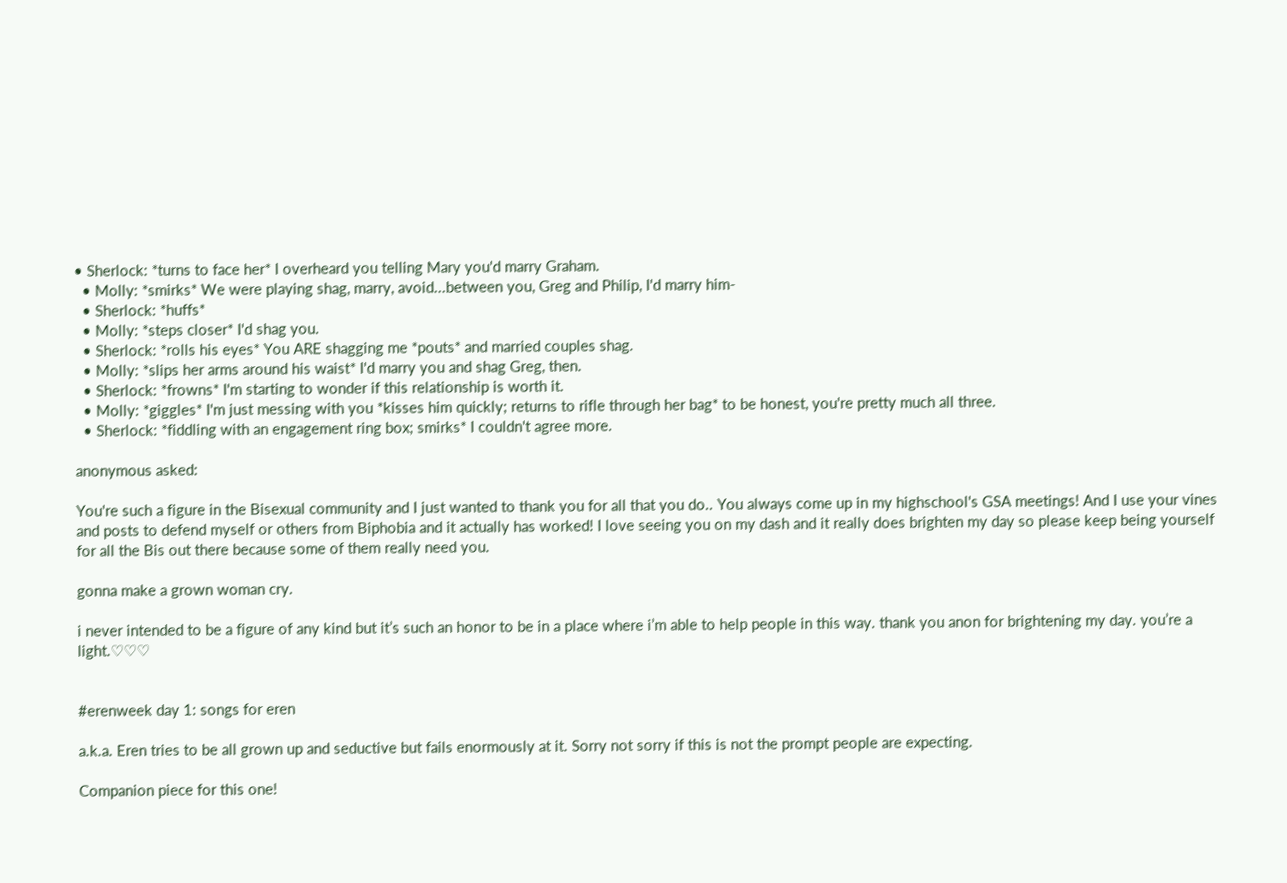• Sherlock: *turns to face her* I overheard you telling Mary you'd marry Graham.
  • Molly: *smirks* We were playing shag, marry, avoid...between you, Greg and Philip, I'd marry him-
  • Sherlock: *huffs*
  • Molly: *steps closer* I'd shag you.
  • Sherlock: *rolls his eyes* You ARE shagging me *pouts* and married couples shag.
  • Molly: *slips her arms around his waist* I'd marry you and shag Greg, then.
  • Sherlock: *frowns* I'm starting to wonder if this relationship is worth it.
  • Molly: *giggles* I'm just messing with you *kisses him quickly; returns to rifle through her bag* to be honest, you're pretty much all three.
  • Sherlock: *fiddling with an engagement ring box; smirks* I couldn't agree more.

anonymous asked:

You're such a figure in the Bisexual community and I just wanted to thank you for all that you do.. You always come up in my highschool's GSA meetings! And I use your vines and posts to defend myself or others from Biphobia and it actually has worked! I love seeing you on my dash and it really does brighten my day so please keep being yourself for all the Bis out there because some of them really need you.

gonna make a grown woman cry.

i never intended to be a figure of any kind but it’s such an honor to be in a place where i’m able to help people in this way. thank you anon for brightening my day. you’re a light.♡♡♡


#erenweek day 1: songs for eren

a.k.a. Eren tries to be all grown up and seductive but fails enormously at it. Sorry not sorry if this is not the prompt people are expecting.

Companion piece for this one!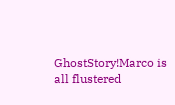GhostStory!Marco is all flustered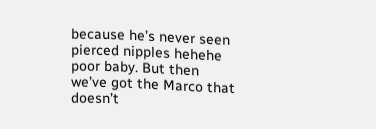because he’s never seen pierced nipples hehehe poor baby. But then we’ve got the Marco that doesn’t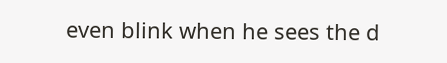even blink when he sees the d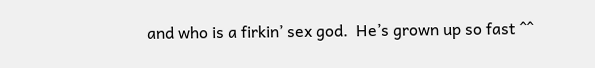and who is a firkin’ sex god.  He’s grown up so fast ^^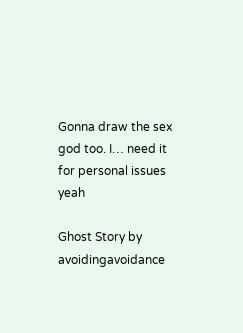Gonna draw the sex god too. I… need it for personal issues yeah

Ghost Story by avoidingavoidance